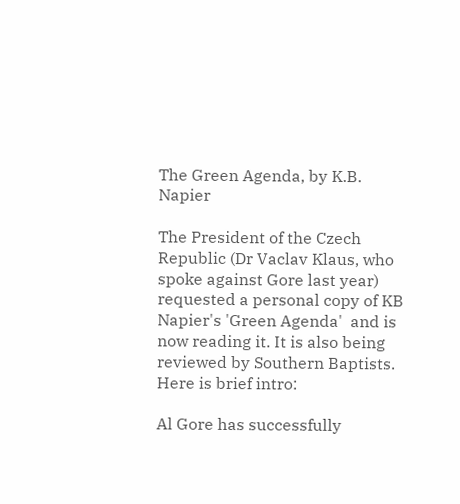The Green Agenda, by K.B. Napier

The President of the Czech Republic (Dr Vaclav Klaus, who spoke against Gore last year) requested a personal copy of KB Napier's 'Green Agenda'  and is now reading it. It is also being reviewed by Southern Baptists. Here is brief intro:

Al Gore has successfully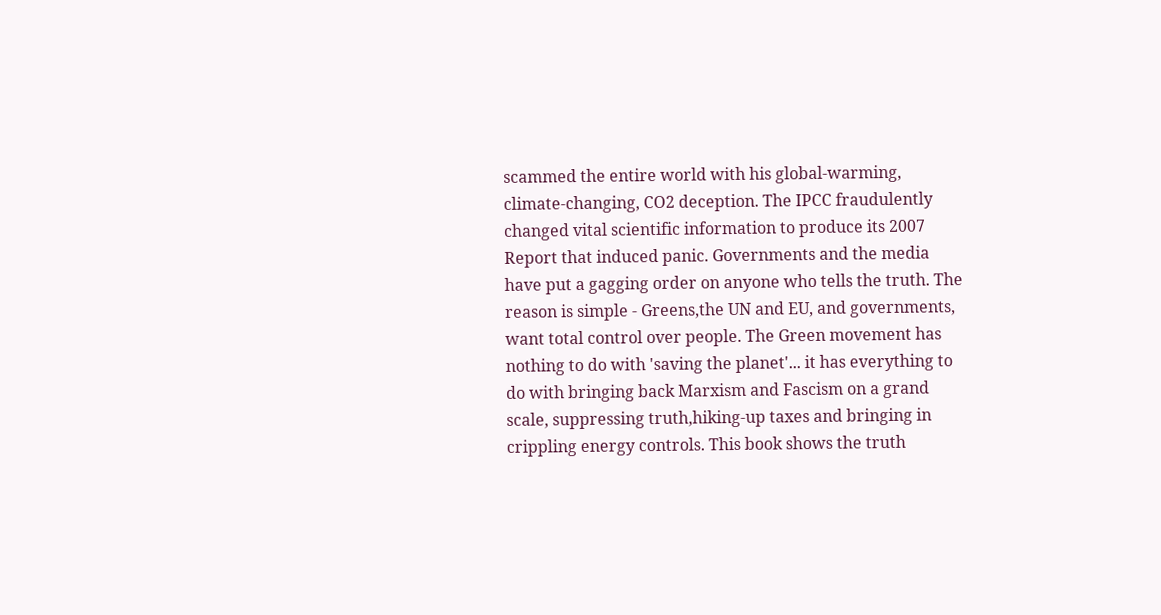scammed the entire world with his global-warming, climate-changing, CO2 deception. The IPCC fraudulently changed vital scientific information to produce its 2007 Report that induced panic. Governments and the media have put a gagging order on anyone who tells the truth. The reason is simple - Greens,the UN and EU, and governments, want total control over people. The Green movement has nothing to do with 'saving the planet'... it has everything to do with bringing back Marxism and Fascism on a grand scale, suppressing truth,hiking-up taxes and bringing in crippling energy controls. This book shows the truth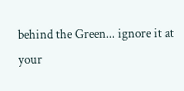behind the Green... ignore it at your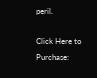peril.

Click Here to Purchase: